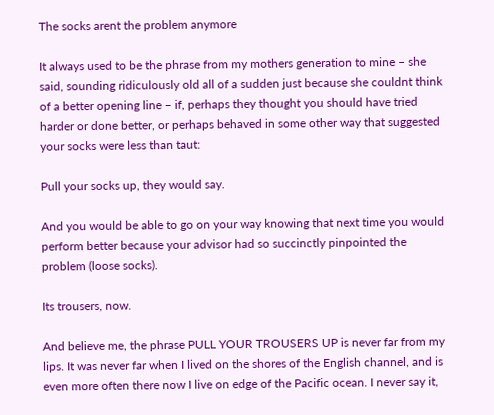The socks arent the problem anymore

It always used to be the phrase from my mothers generation to mine – she said, sounding ridiculously old all of a sudden just because she couldnt think of a better opening line – if, perhaps they thought you should have tried harder or done better, or perhaps behaved in some other way that suggested your socks were less than taut:

Pull your socks up, they would say.

And you would be able to go on your way knowing that next time you would perform better because your advisor had so succinctly pinpointed the problem (loose socks).

Its trousers, now.

And believe me, the phrase PULL YOUR TROUSERS UP is never far from my lips. It was never far when I lived on the shores of the English channel, and is even more often there now I live on edge of the Pacific ocean. I never say it,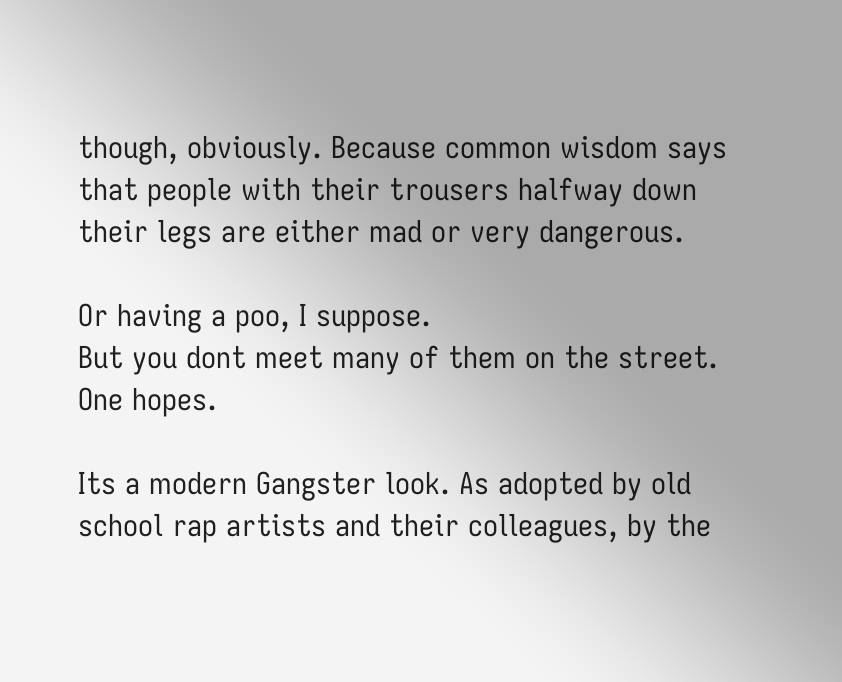though, obviously. Because common wisdom says that people with their trousers halfway down their legs are either mad or very dangerous.

Or having a poo, I suppose.
But you dont meet many of them on the street. One hopes.

Its a modern Gangster look. As adopted by old school rap artists and their colleagues, by the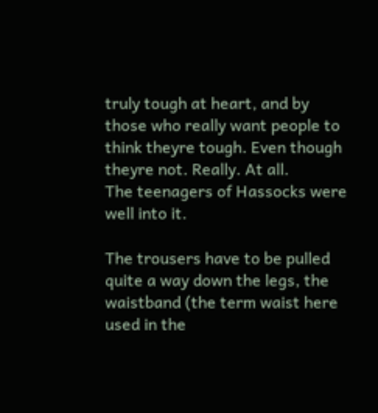truly tough at heart, and by those who really want people to think theyre tough. Even though theyre not. Really. At all.
The teenagers of Hassocks were well into it.

The trousers have to be pulled quite a way down the legs, the waistband (the term waist here used in the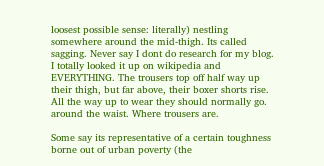loosest possible sense: literally) nestling somewhere around the mid-thigh. Its called sagging. Never say I dont do research for my blog. I totally looked it up on wikipedia and EVERYTHING. The trousers top off half way up their thigh, but far above, their boxer shorts rise. All the way up to wear they should normally go. around the waist. Where trousers are.

Some say its representative of a certain toughness borne out of urban poverty (the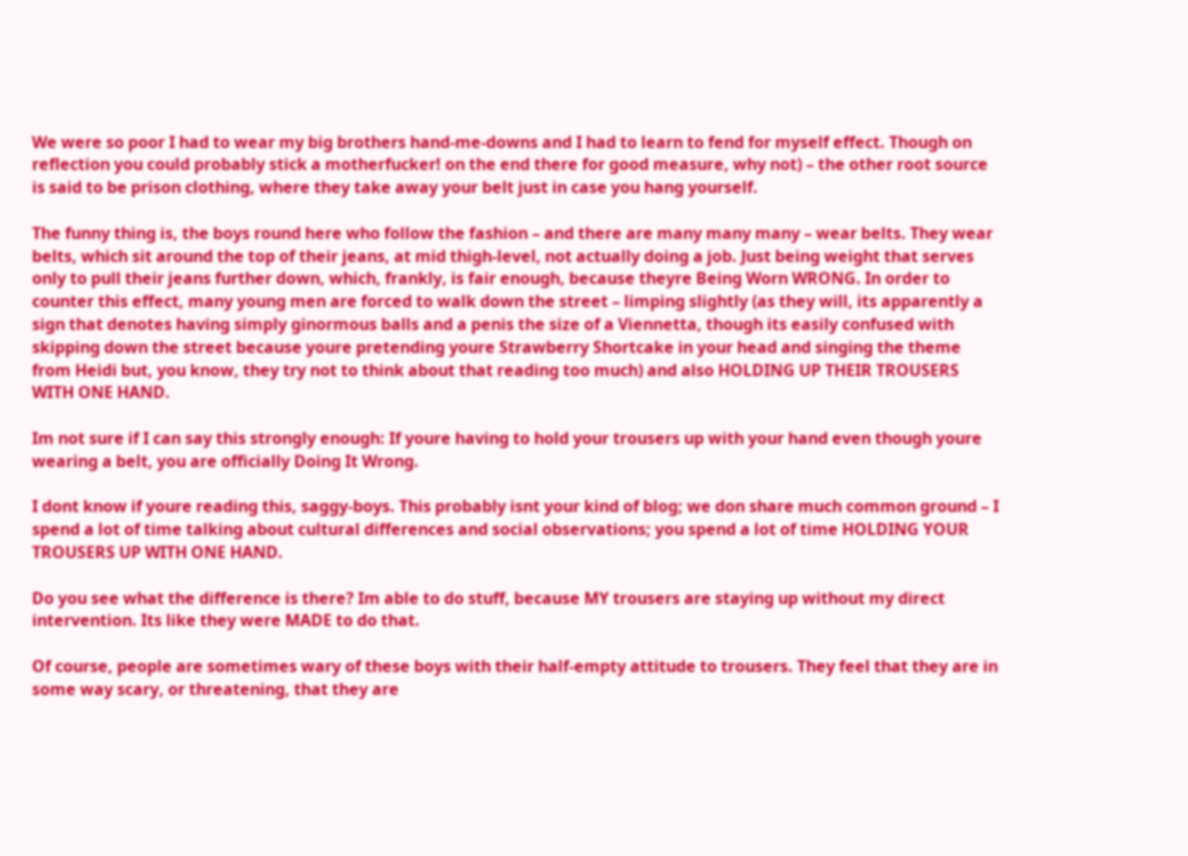We were so poor I had to wear my big brothers hand-me-downs and I had to learn to fend for myself effect. Though on reflection you could probably stick a motherfucker! on the end there for good measure, why not) – the other root source is said to be prison clothing, where they take away your belt just in case you hang yourself.

The funny thing is, the boys round here who follow the fashion – and there are many many many – wear belts. They wear belts, which sit around the top of their jeans, at mid thigh-level, not actually doing a job. Just being weight that serves only to pull their jeans further down, which, frankly, is fair enough, because theyre Being Worn WRONG. In order to counter this effect, many young men are forced to walk down the street – limping slightly (as they will, its apparently a sign that denotes having simply ginormous balls and a penis the size of a Viennetta, though its easily confused with skipping down the street because youre pretending youre Strawberry Shortcake in your head and singing the theme from Heidi but, you know, they try not to think about that reading too much) and also HOLDING UP THEIR TROUSERS WITH ONE HAND.

Im not sure if I can say this strongly enough: If youre having to hold your trousers up with your hand even though youre wearing a belt, you are officially Doing It Wrong.

I dont know if youre reading this, saggy-boys. This probably isnt your kind of blog; we don share much common ground – I spend a lot of time talking about cultural differences and social observations; you spend a lot of time HOLDING YOUR TROUSERS UP WITH ONE HAND.

Do you see what the difference is there? Im able to do stuff, because MY trousers are staying up without my direct intervention. Its like they were MADE to do that.

Of course, people are sometimes wary of these boys with their half-empty attitude to trousers. They feel that they are in some way scary, or threatening, that they are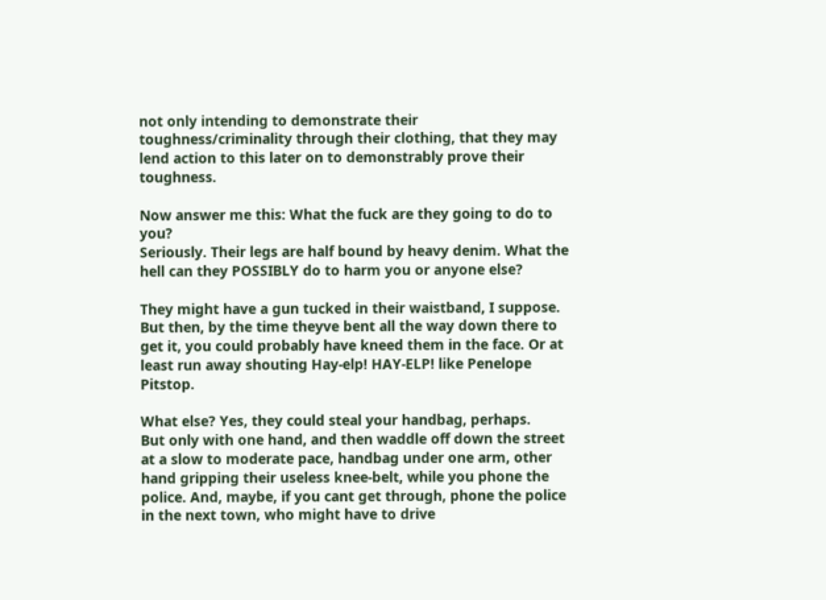not only intending to demonstrate their toughness/criminality through their clothing, that they may lend action to this later on to demonstrably prove their toughness.

Now answer me this: What the fuck are they going to do to you?
Seriously. Their legs are half bound by heavy denim. What the hell can they POSSIBLY do to harm you or anyone else?

They might have a gun tucked in their waistband, I suppose. But then, by the time theyve bent all the way down there to get it, you could probably have kneed them in the face. Or at least run away shouting Hay-elp! HAY-ELP! like Penelope Pitstop.

What else? Yes, they could steal your handbag, perhaps.
But only with one hand, and then waddle off down the street at a slow to moderate pace, handbag under one arm, other hand gripping their useless knee-belt, while you phone the police. And, maybe, if you cant get through, phone the police in the next town, who might have to drive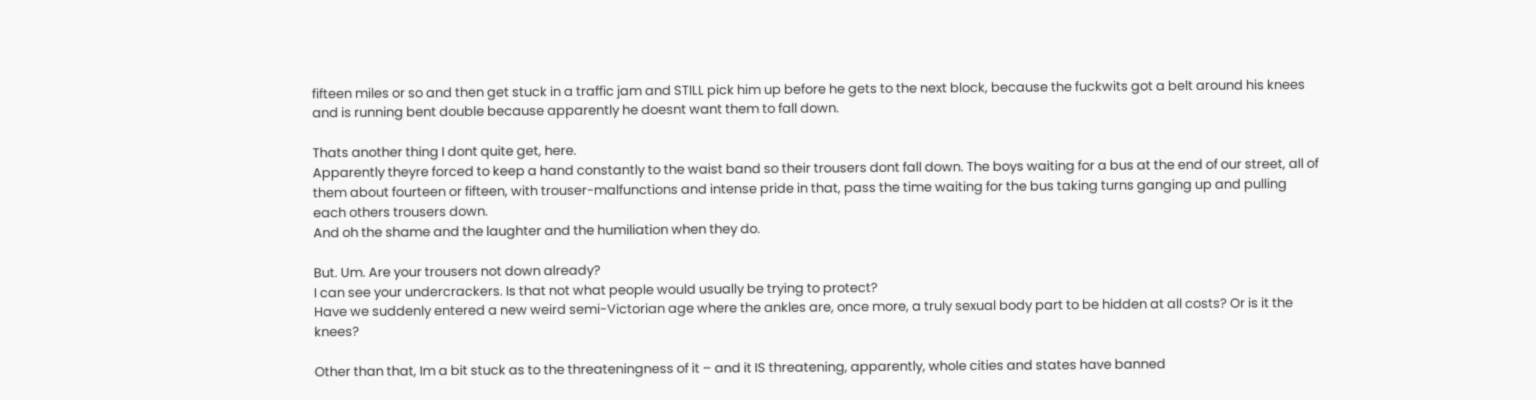fifteen miles or so and then get stuck in a traffic jam and STILL pick him up before he gets to the next block, because the fuckwits got a belt around his knees and is running bent double because apparently he doesnt want them to fall down.

Thats another thing I dont quite get, here.
Apparently theyre forced to keep a hand constantly to the waist band so their trousers dont fall down. The boys waiting for a bus at the end of our street, all of them about fourteen or fifteen, with trouser-malfunctions and intense pride in that, pass the time waiting for the bus taking turns ganging up and pulling each others trousers down.
And oh the shame and the laughter and the humiliation when they do.

But. Um. Are your trousers not down already?
I can see your undercrackers. Is that not what people would usually be trying to protect?
Have we suddenly entered a new weird semi-Victorian age where the ankles are, once more, a truly sexual body part to be hidden at all costs? Or is it the knees?

Other than that, Im a bit stuck as to the threateningness of it – and it IS threatening, apparently, whole cities and states have banned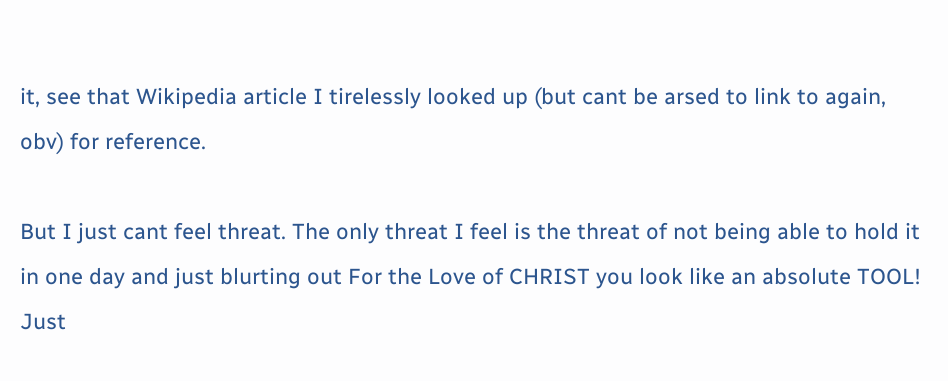it, see that Wikipedia article I tirelessly looked up (but cant be arsed to link to again, obv) for reference.

But I just cant feel threat. The only threat I feel is the threat of not being able to hold it in one day and just blurting out For the Love of CHRIST you look like an absolute TOOL! Just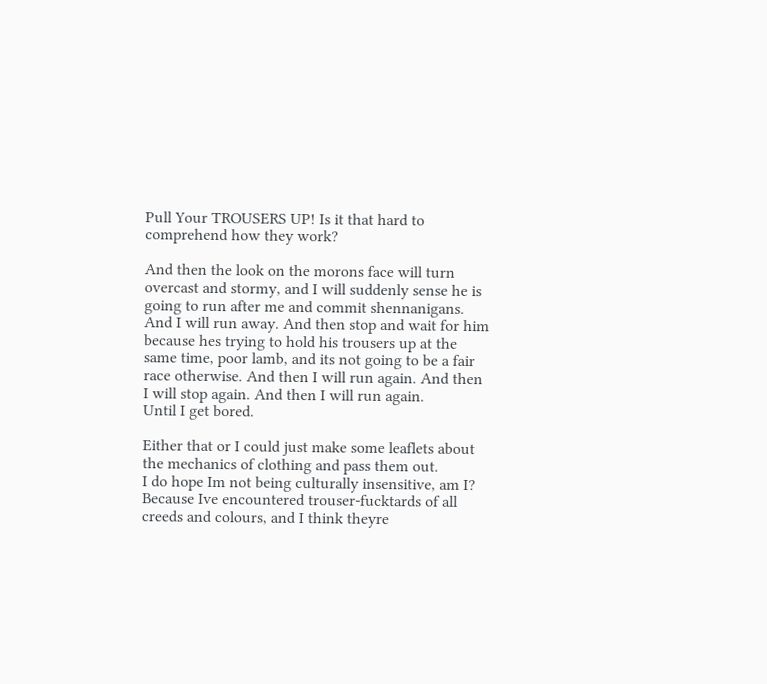Pull Your TROUSERS UP! Is it that hard to comprehend how they work?

And then the look on the morons face will turn overcast and stormy, and I will suddenly sense he is going to run after me and commit shennanigans. And I will run away. And then stop and wait for him because hes trying to hold his trousers up at the same time, poor lamb, and its not going to be a fair race otherwise. And then I will run again. And then I will stop again. And then I will run again.
Until I get bored.

Either that or I could just make some leaflets about the mechanics of clothing and pass them out.
I do hope Im not being culturally insensitive, am I?
Because Ive encountered trouser-fucktards of all creeds and colours, and I think theyre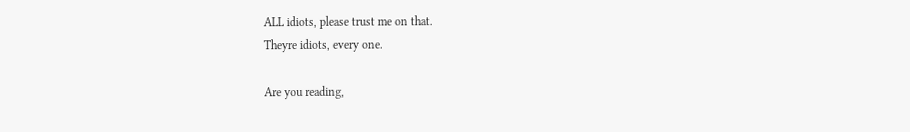ALL idiots, please trust me on that.
Theyre idiots, every one.

Are you reading,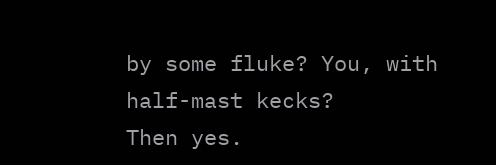by some fluke? You, with half-mast kecks?
Then yes.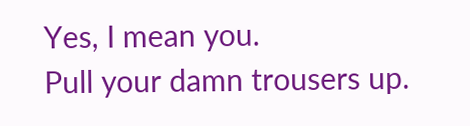Yes, I mean you.
Pull your damn trousers up.